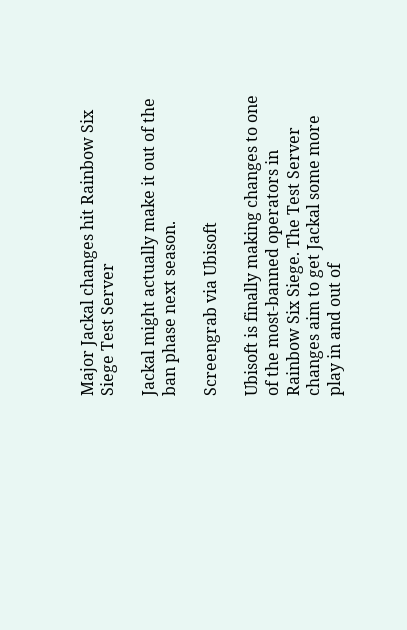Major Jackal changes hit Rainbow Six Siege Test Server

Jackal might actually make it out of the ban phase next season.

Screengrab via Ubisoft

Ubisoft is finally making changes to one of the most-banned operators in Rainbow Six Siege. The Test Server changes aim to get Jackal some more play in and out of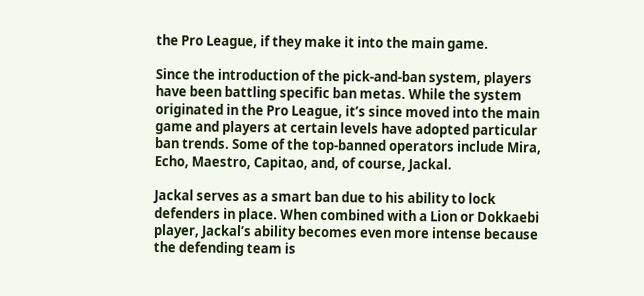the Pro League, if they make it into the main game.

Since the introduction of the pick-and-ban system, players have been battling specific ban metas. While the system originated in the Pro League, it’s since moved into the main game and players at certain levels have adopted particular ban trends. Some of the top-banned operators include Mira, Echo, Maestro, Capitao, and, of course, Jackal.

Jackal serves as a smart ban due to his ability to lock defenders in place. When combined with a Lion or Dokkaebi player, Jackal’s ability becomes even more intense because the defending team is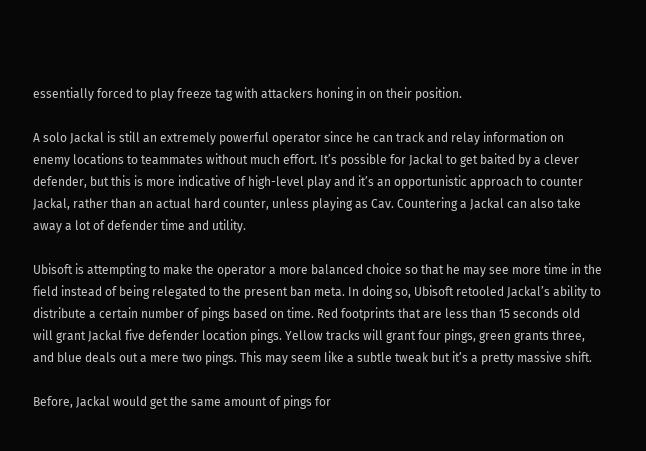essentially forced to play freeze tag with attackers honing in on their position.

A solo Jackal is still an extremely powerful operator since he can track and relay information on enemy locations to teammates without much effort. It’s possible for Jackal to get baited by a clever defender, but this is more indicative of high-level play and it’s an opportunistic approach to counter Jackal, rather than an actual hard counter, unless playing as Cav. Countering a Jackal can also take away a lot of defender time and utility.

Ubisoft is attempting to make the operator a more balanced choice so that he may see more time in the field instead of being relegated to the present ban meta. In doing so, Ubisoft retooled Jackal’s ability to distribute a certain number of pings based on time. Red footprints that are less than 15 seconds old will grant Jackal five defender location pings. Yellow tracks will grant four pings, green grants three, and blue deals out a mere two pings. This may seem like a subtle tweak but it’s a pretty massive shift.

Before, Jackal would get the same amount of pings for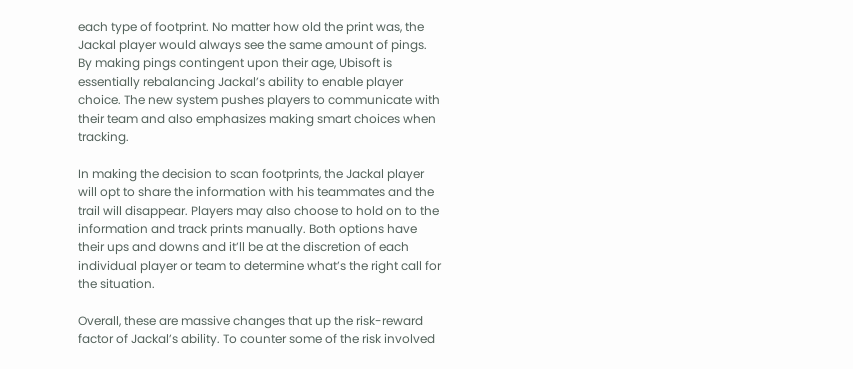each type of footprint. No matter how old the print was, the Jackal player would always see the same amount of pings. By making pings contingent upon their age, Ubisoft is essentially rebalancing Jackal’s ability to enable player choice. The new system pushes players to communicate with their team and also emphasizes making smart choices when tracking.

In making the decision to scan footprints, the Jackal player will opt to share the information with his teammates and the trail will disappear. Players may also choose to hold on to the information and track prints manually. Both options have their ups and downs and it’ll be at the discretion of each individual player or team to determine what’s the right call for the situation.

Overall, these are massive changes that up the risk-reward factor of Jackal’s ability. To counter some of the risk involved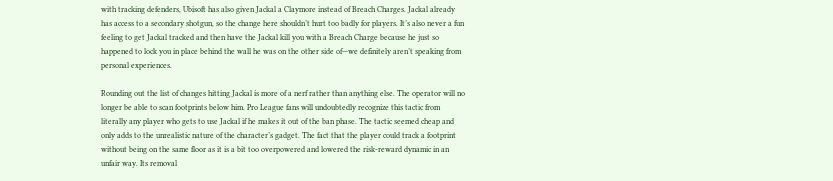with tracking defenders, Ubisoft has also given Jackal a Claymore instead of Breach Charges. Jackal already has access to a secondary shotgun, so the change here shouldn’t hurt too badly for players. It’s also never a fun feeling to get Jackal tracked and then have the Jackal kill you with a Breach Charge because he just so happened to lock you in place behind the wall he was on the other side of—we definitely aren’t speaking from personal experiences.

Rounding out the list of changes hitting Jackal is more of a nerf rather than anything else. The operator will no longer be able to scan footprints below him. Pro League fans will undoubtedly recognize this tactic from literally any player who gets to use Jackal if he makes it out of the ban phase. The tactic seemed cheap and only adds to the unrealistic nature of the character’s gadget. The fact that the player could track a footprint without being on the same floor as it is a bit too overpowered and lowered the risk-reward dynamic in an unfair way. Its removal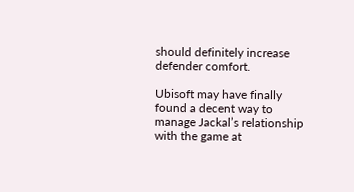should definitely increase defender comfort.

Ubisoft may have finally found a decent way to manage Jackal’s relationship with the game at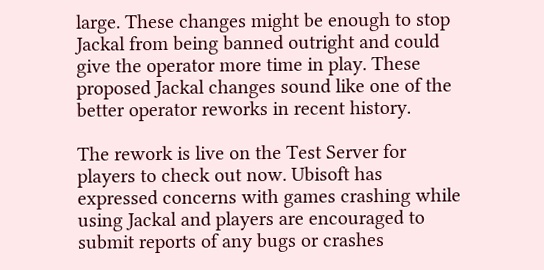large. These changes might be enough to stop Jackal from being banned outright and could give the operator more time in play. These proposed Jackal changes sound like one of the better operator reworks in recent history.

The rework is live on the Test Server for players to check out now. Ubisoft has expressed concerns with games crashing while using Jackal and players are encouraged to submit reports of any bugs or crashes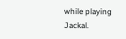while playing Jackal.